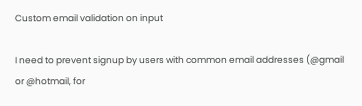Custom email validation on input

I need to prevent signup by users with common email addresses (@gmail or @hotmail, for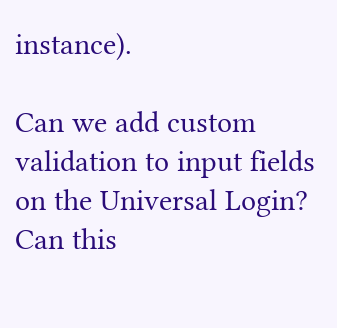instance).

Can we add custom validation to input fields on the Universal Login? Can this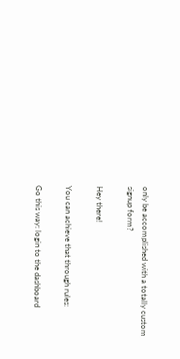only be accomplished with a totally custom signup form?

Hey there!

You can achieve that through rules:

Go this way: login to the dashboard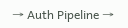→ Auth Pipeline →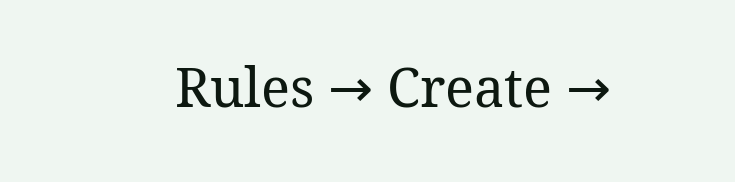Rules → Create →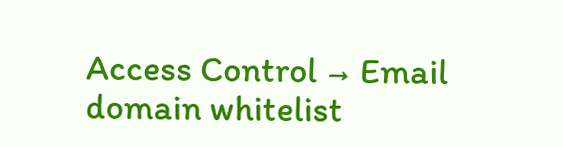Access Control → Email domain whitelist